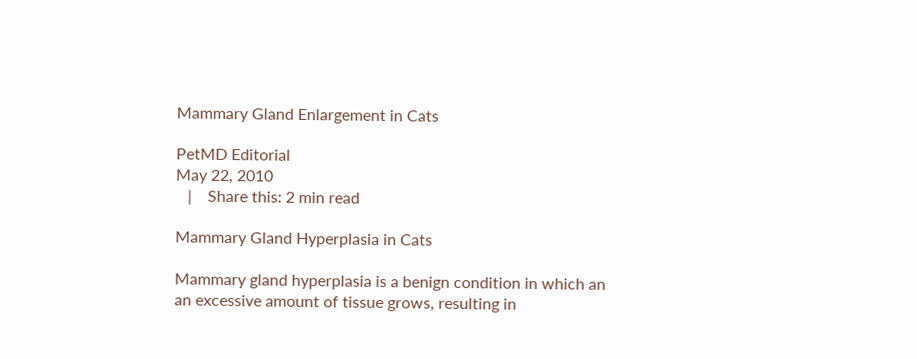Mammary Gland Enlargement in Cats

PetMD Editorial
May 22, 2010
   |    Share this: 2 min read

Mammary Gland Hyperplasia in Cats

Mammary gland hyperplasia is a benign condition in which an an excessive amount of tissue grows, resulting in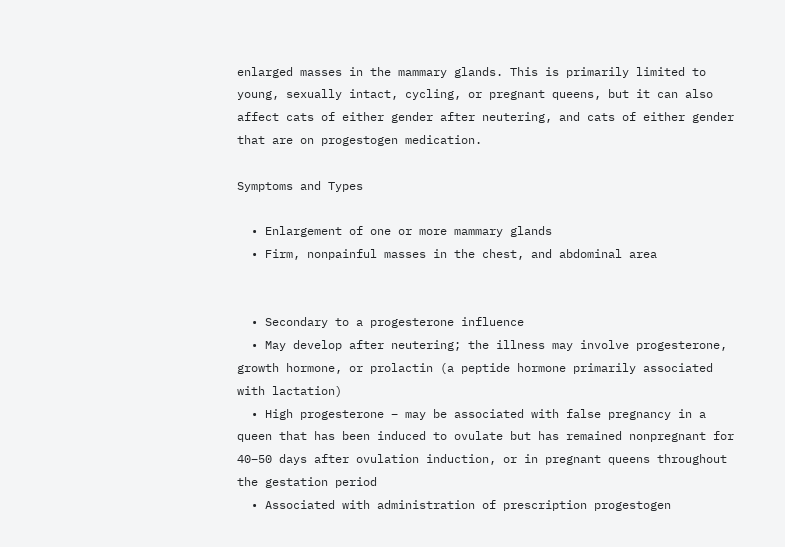enlarged masses in the mammary glands. This is primarily limited to young, sexually intact, cycling, or pregnant queens, but it can also affect cats of either gender after neutering, and cats of either gender that are on progestogen medication.

Symptoms and Types

  • Enlargement of one or more mammary glands
  • Firm, nonpainful masses in the chest, and abdominal area


  • Secondary to a progesterone influence
  • May develop after neutering; the illness may involve progesterone, growth hormone, or prolactin (a peptide hormone primarily associated with lactation)
  • High progesterone – may be associated with false pregnancy in a queen that has been induced to ovulate but has remained nonpregnant for 40–50 days after ovulation induction, or in pregnant queens throughout the gestation period
  • Associated with administration of prescription progestogen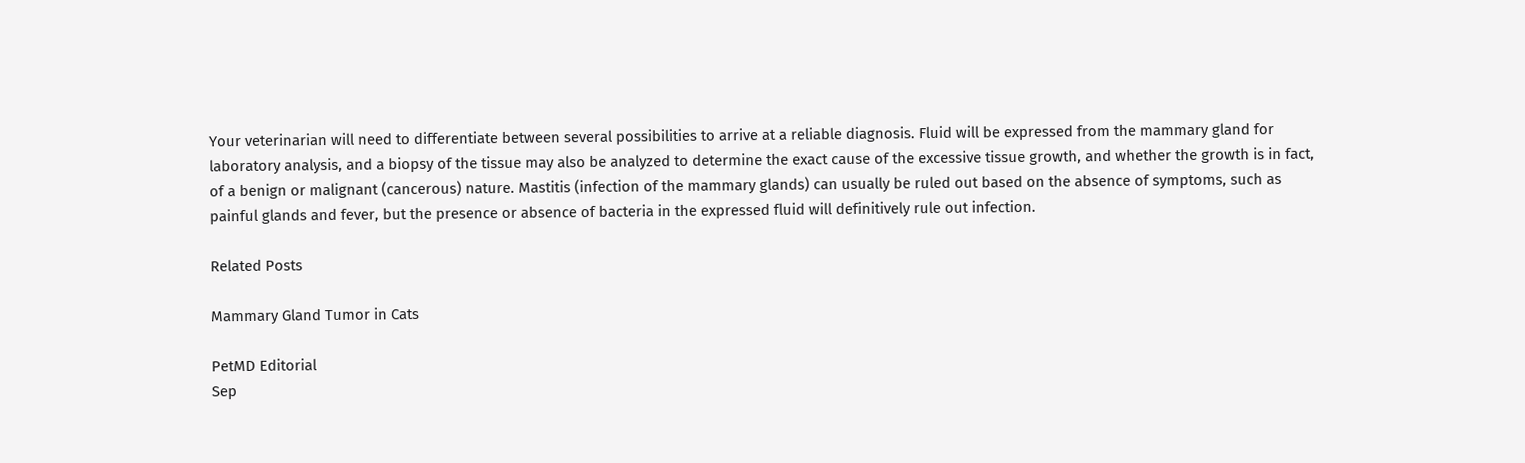Your veterinarian will need to differentiate between several possibilities to arrive at a reliable diagnosis. Fluid will be expressed from the mammary gland for laboratory analysis, and a biopsy of the tissue may also be analyzed to determine the exact cause of the excessive tissue growth, and whether the growth is in fact, of a benign or malignant (cancerous) nature. Mastitis (infection of the mammary glands) can usually be ruled out based on the absence of symptoms, such as painful glands and fever, but the presence or absence of bacteria in the expressed fluid will definitively rule out infection.

Related Posts

Mammary Gland Tumor in Cats

PetMD Editorial
Sep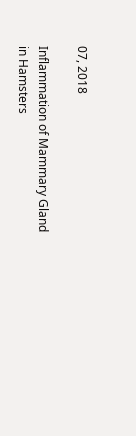07, 2018

Inflammation of Mammary Gland in Hamsters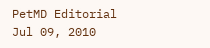PetMD Editorial
Jul 09, 2010